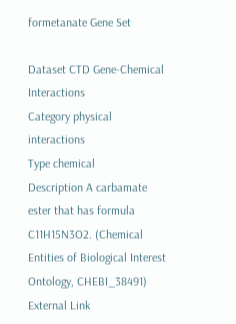formetanate Gene Set

Dataset CTD Gene-Chemical Interactions
Category physical interactions
Type chemical
Description A carbamate ester that has formula C11H15N3O2. (Chemical Entities of Biological Interest Ontology, CHEBI_38491)
External Link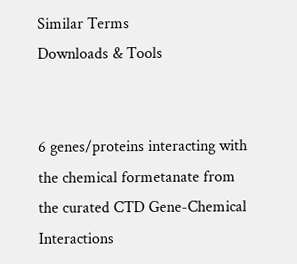Similar Terms
Downloads & Tools


6 genes/proteins interacting with the chemical formetanate from the curated CTD Gene-Chemical Interactions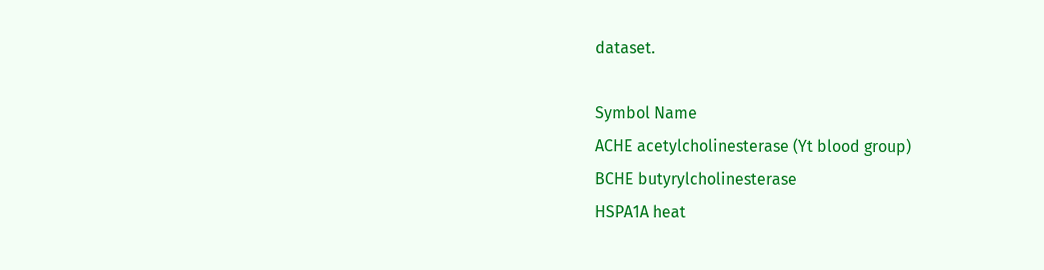dataset.

Symbol Name
ACHE acetylcholinesterase (Yt blood group)
BCHE butyrylcholinesterase
HSPA1A heat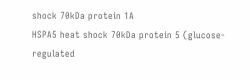shock 70kDa protein 1A
HSPA5 heat shock 70kDa protein 5 (glucose-regulated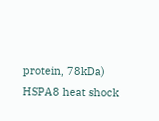protein, 78kDa)
HSPA8 heat shock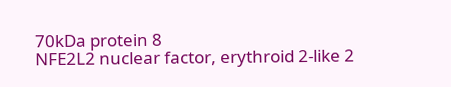70kDa protein 8
NFE2L2 nuclear factor, erythroid 2-like 2